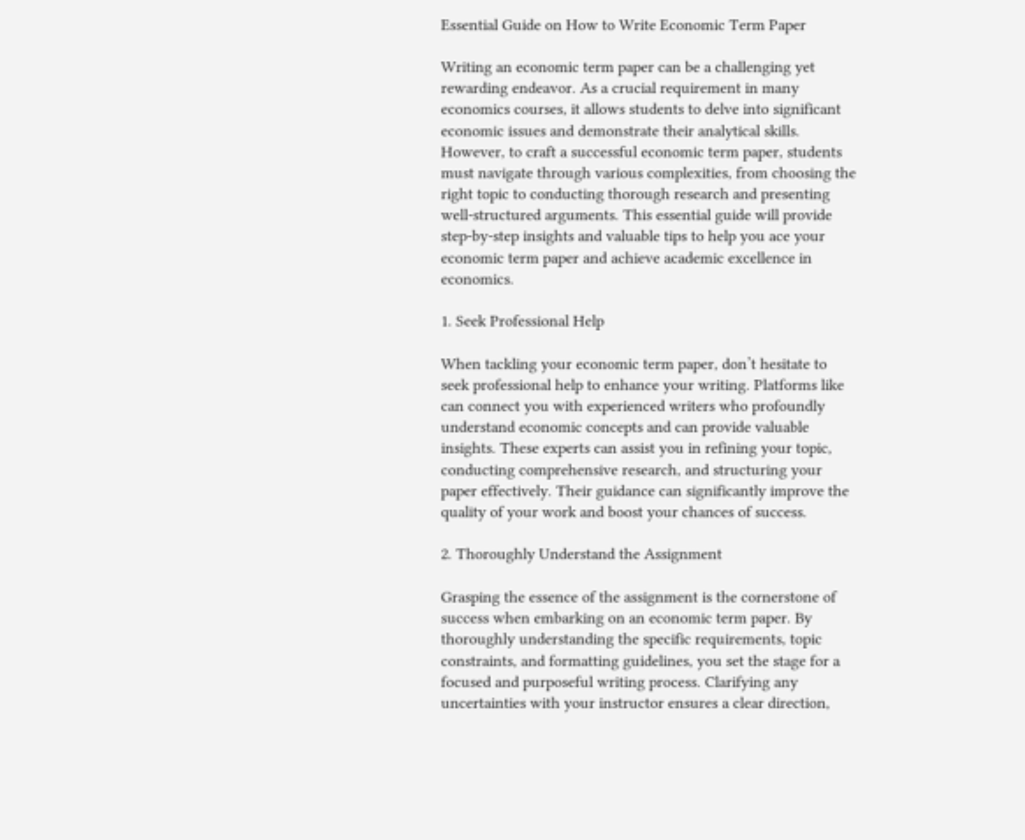Essential Guide on How to Write Economic Term Paper

Writing an economic term paper can be a challenging yet rewarding endeavor. As a crucial requirement in many economics courses, it allows students to delve into significant economic issues and demonstrate their analytical skills. However, to craft a successful economic term paper, students must navigate through various complexities, from choosing the right topic to conducting thorough research and presenting well-structured arguments. This essential guide will provide step-by-step insights and valuable tips to help you ace your economic term paper and achieve academic excellence in economics.

1. Seek Professional Help

When tackling your economic term paper, don’t hesitate to seek professional help to enhance your writing. Platforms like can connect you with experienced writers who profoundly understand economic concepts and can provide valuable insights. These experts can assist you in refining your topic, conducting comprehensive research, and structuring your paper effectively. Their guidance can significantly improve the quality of your work and boost your chances of success.

2. Thoroughly Understand the Assignment

Grasping the essence of the assignment is the cornerstone of success when embarking on an economic term paper. By thoroughly understanding the specific requirements, topic constraints, and formatting guidelines, you set the stage for a focused and purposeful writing process. Clarifying any uncertainties with your instructor ensures a clear direction,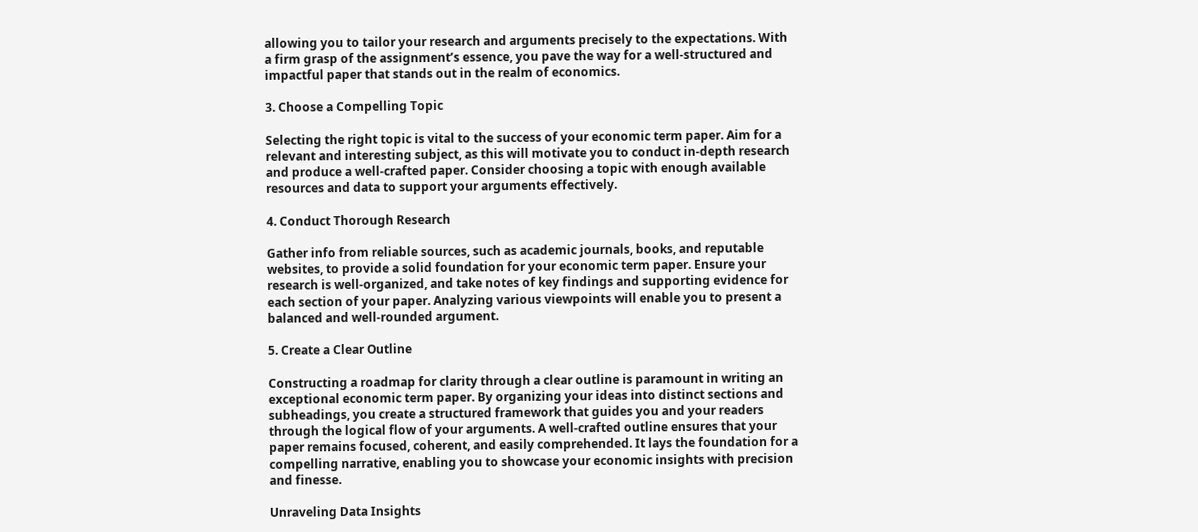allowing you to tailor your research and arguments precisely to the expectations. With a firm grasp of the assignment’s essence, you pave the way for a well-structured and impactful paper that stands out in the realm of economics.

3. Choose a Compelling Topic

Selecting the right topic is vital to the success of your economic term paper. Aim for a relevant and interesting subject, as this will motivate you to conduct in-depth research and produce a well-crafted paper. Consider choosing a topic with enough available resources and data to support your arguments effectively.

4. Conduct Thorough Research

Gather info from reliable sources, such as academic journals, books, and reputable websites, to provide a solid foundation for your economic term paper. Ensure your research is well-organized, and take notes of key findings and supporting evidence for each section of your paper. Analyzing various viewpoints will enable you to present a balanced and well-rounded argument.

5. Create a Clear Outline

Constructing a roadmap for clarity through a clear outline is paramount in writing an exceptional economic term paper. By organizing your ideas into distinct sections and subheadings, you create a structured framework that guides you and your readers through the logical flow of your arguments. A well-crafted outline ensures that your paper remains focused, coherent, and easily comprehended. It lays the foundation for a compelling narrative, enabling you to showcase your economic insights with precision and finesse.

Unraveling Data Insights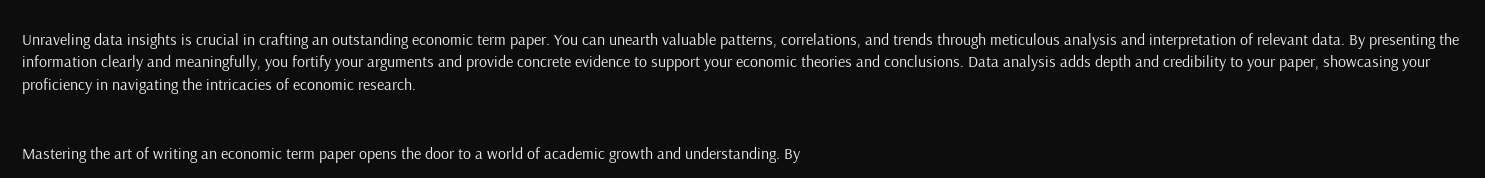Unraveling data insights is crucial in crafting an outstanding economic term paper. You can unearth valuable patterns, correlations, and trends through meticulous analysis and interpretation of relevant data. By presenting the information clearly and meaningfully, you fortify your arguments and provide concrete evidence to support your economic theories and conclusions. Data analysis adds depth and credibility to your paper, showcasing your proficiency in navigating the intricacies of economic research.


Mastering the art of writing an economic term paper opens the door to a world of academic growth and understanding. By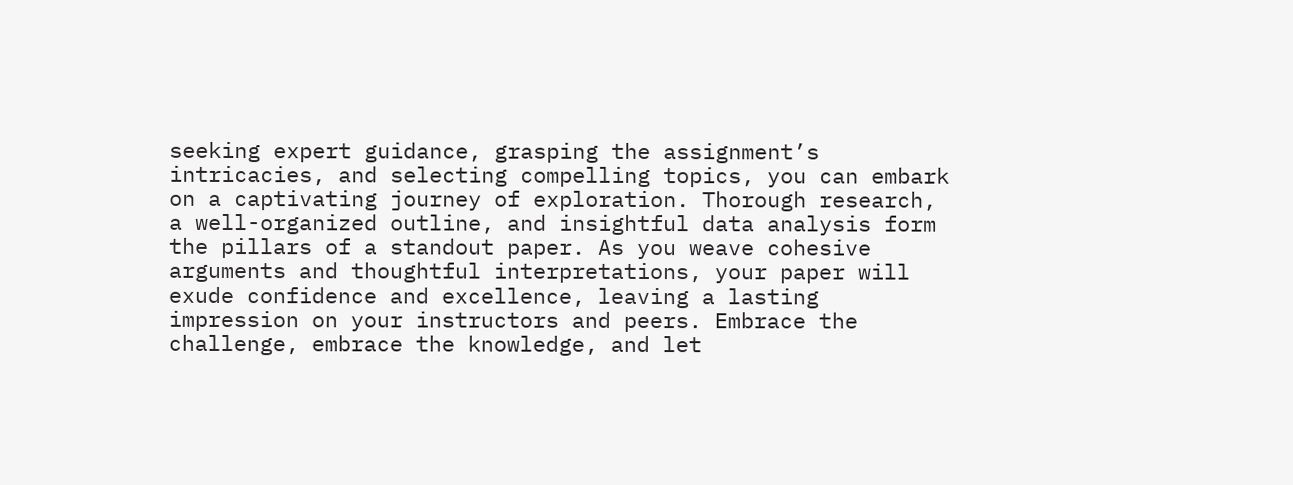seeking expert guidance, grasping the assignment’s intricacies, and selecting compelling topics, you can embark on a captivating journey of exploration. Thorough research, a well-organized outline, and insightful data analysis form the pillars of a standout paper. As you weave cohesive arguments and thoughtful interpretations, your paper will exude confidence and excellence, leaving a lasting impression on your instructors and peers. Embrace the challenge, embrace the knowledge, and let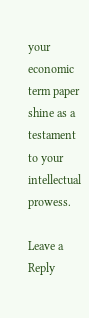your economic term paper shine as a testament to your intellectual prowess.

Leave a Reply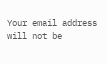Your email address will not be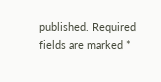published. Required fields are marked *